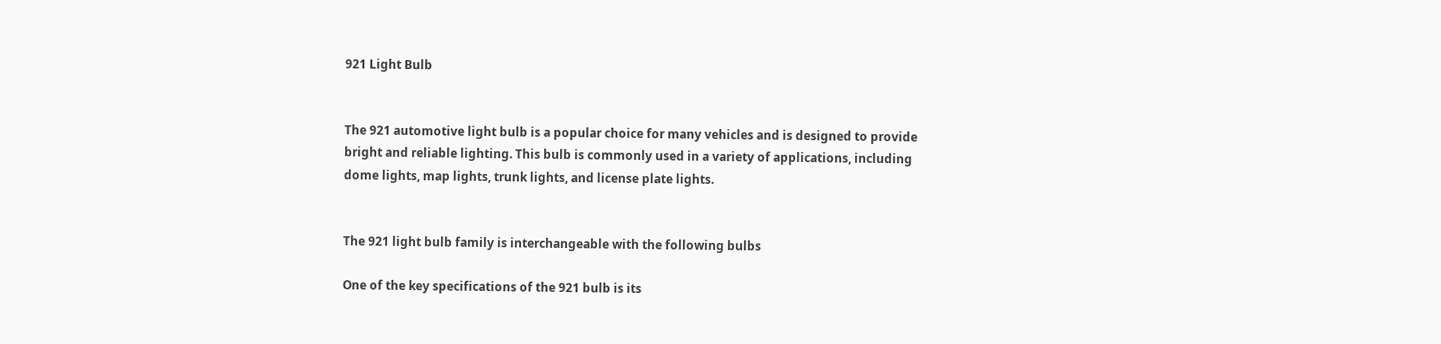921 Light Bulb


The 921 automotive light bulb is a popular choice for many vehicles and is designed to provide bright and reliable lighting. This bulb is commonly used in a variety of applications, including dome lights, map lights, trunk lights, and license plate lights.


The 921 light bulb family is interchangeable with the following bulbs

One of the key specifications of the 921 bulb is its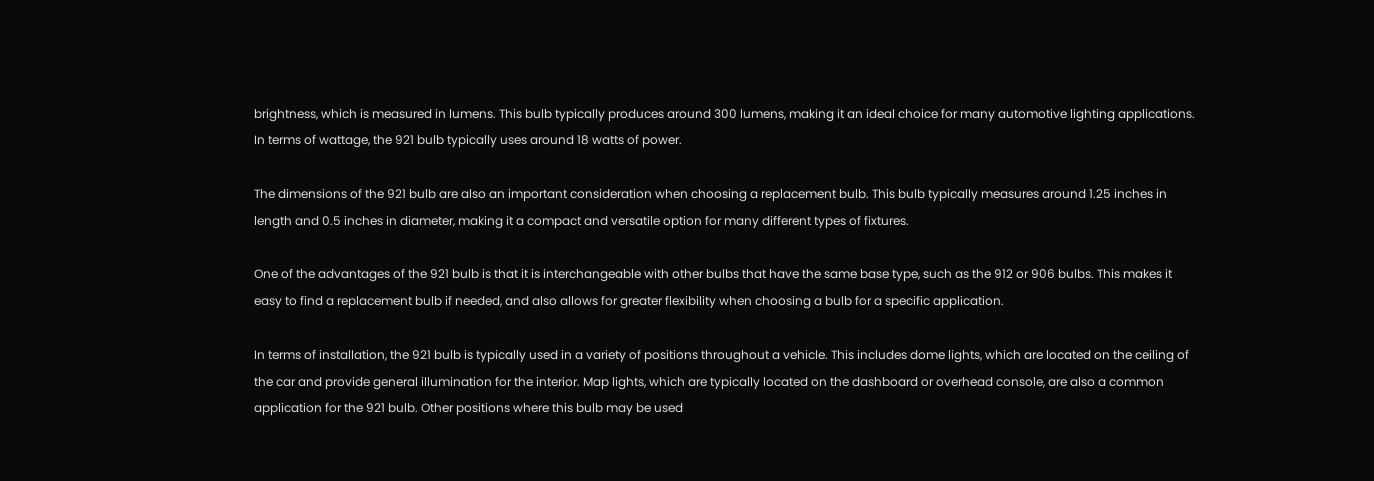brightness, which is measured in lumens. This bulb typically produces around 300 lumens, making it an ideal choice for many automotive lighting applications. In terms of wattage, the 921 bulb typically uses around 18 watts of power.

The dimensions of the 921 bulb are also an important consideration when choosing a replacement bulb. This bulb typically measures around 1.25 inches in length and 0.5 inches in diameter, making it a compact and versatile option for many different types of fixtures.

One of the advantages of the 921 bulb is that it is interchangeable with other bulbs that have the same base type, such as the 912 or 906 bulbs. This makes it easy to find a replacement bulb if needed, and also allows for greater flexibility when choosing a bulb for a specific application.

In terms of installation, the 921 bulb is typically used in a variety of positions throughout a vehicle. This includes dome lights, which are located on the ceiling of the car and provide general illumination for the interior. Map lights, which are typically located on the dashboard or overhead console, are also a common application for the 921 bulb. Other positions where this bulb may be used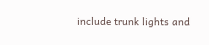include trunk lights and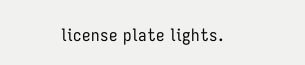license plate lights.